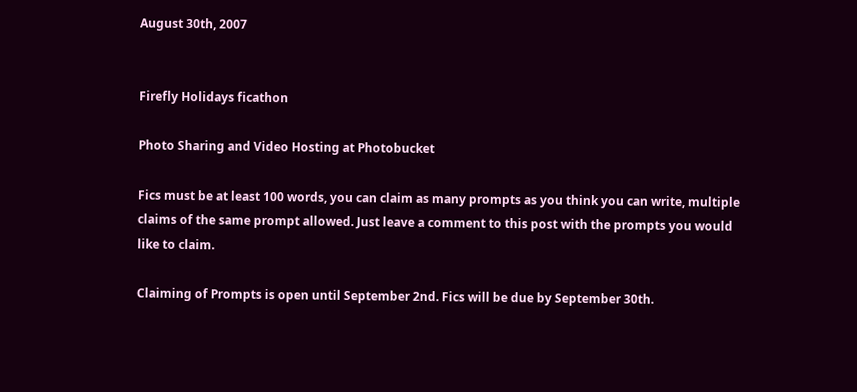August 30th, 2007


Firefly Holidays ficathon

Photo Sharing and Video Hosting at Photobucket

Fics must be at least 100 words, you can claim as many prompts as you think you can write, multiple claims of the same prompt allowed. Just leave a comment to this post with the prompts you would like to claim.

Claiming of Prompts is open until September 2nd. Fics will be due by September 30th.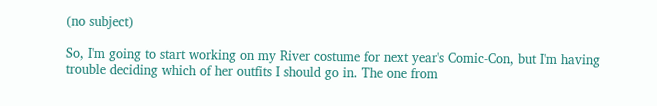(no subject)

So, I'm going to start working on my River costume for next year's Comic-Con, but I'm having trouble deciding which of her outfits I should go in. The one from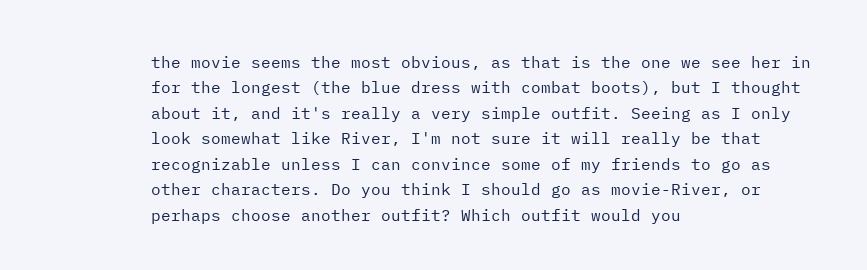the movie seems the most obvious, as that is the one we see her in for the longest (the blue dress with combat boots), but I thought about it, and it's really a very simple outfit. Seeing as I only look somewhat like River, I'm not sure it will really be that recognizable unless I can convince some of my friends to go as other characters. Do you think I should go as movie-River, or perhaps choose another outfit? Which outfit would you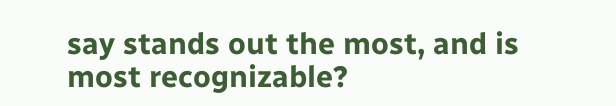say stands out the most, and is most recognizable?